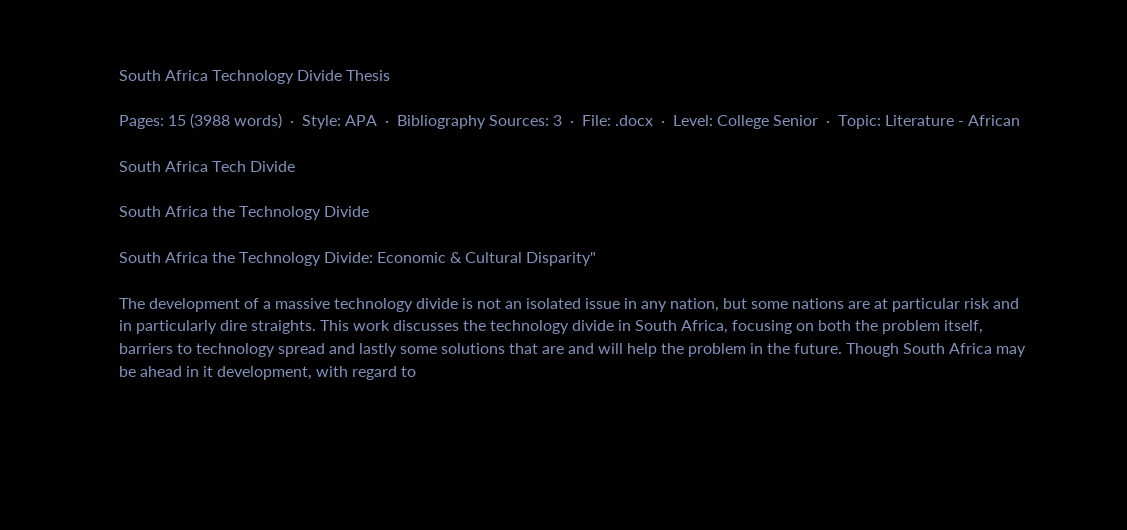South Africa Technology Divide Thesis

Pages: 15 (3988 words)  ·  Style: APA  ·  Bibliography Sources: 3  ·  File: .docx  ·  Level: College Senior  ·  Topic: Literature - African

South Africa Tech Divide

South Africa the Technology Divide

South Africa the Technology Divide: Economic & Cultural Disparity"

The development of a massive technology divide is not an isolated issue in any nation, but some nations are at particular risk and in particularly dire straights. This work discusses the technology divide in South Africa, focusing on both the problem itself, barriers to technology spread and lastly some solutions that are and will help the problem in the future. Though South Africa may be ahead in it development, with regard to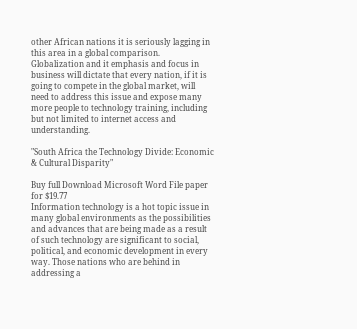other African nations it is seriously lagging in this area in a global comparison. Globalization and it emphasis and focus in business will dictate that every nation, if it is going to compete in the global market, will need to address this issue and expose many more people to technology training, including but not limited to internet access and understanding.

"South Africa the Technology Divide: Economic & Cultural Disparity"

Buy full Download Microsoft Word File paper
for $19.77
Information technology is a hot topic issue in many global environments as the possibilities and advances that are being made as a result of such technology are significant to social, political, and economic development in every way. Those nations who are behind in addressing a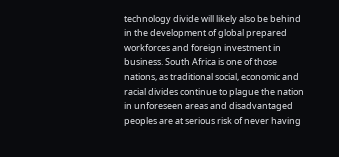technology divide will likely also be behind in the development of global prepared workforces and foreign investment in business. South Africa is one of those nations, as traditional social, economic and racial divides continue to plague the nation in unforeseen areas and disadvantaged peoples are at serious risk of never having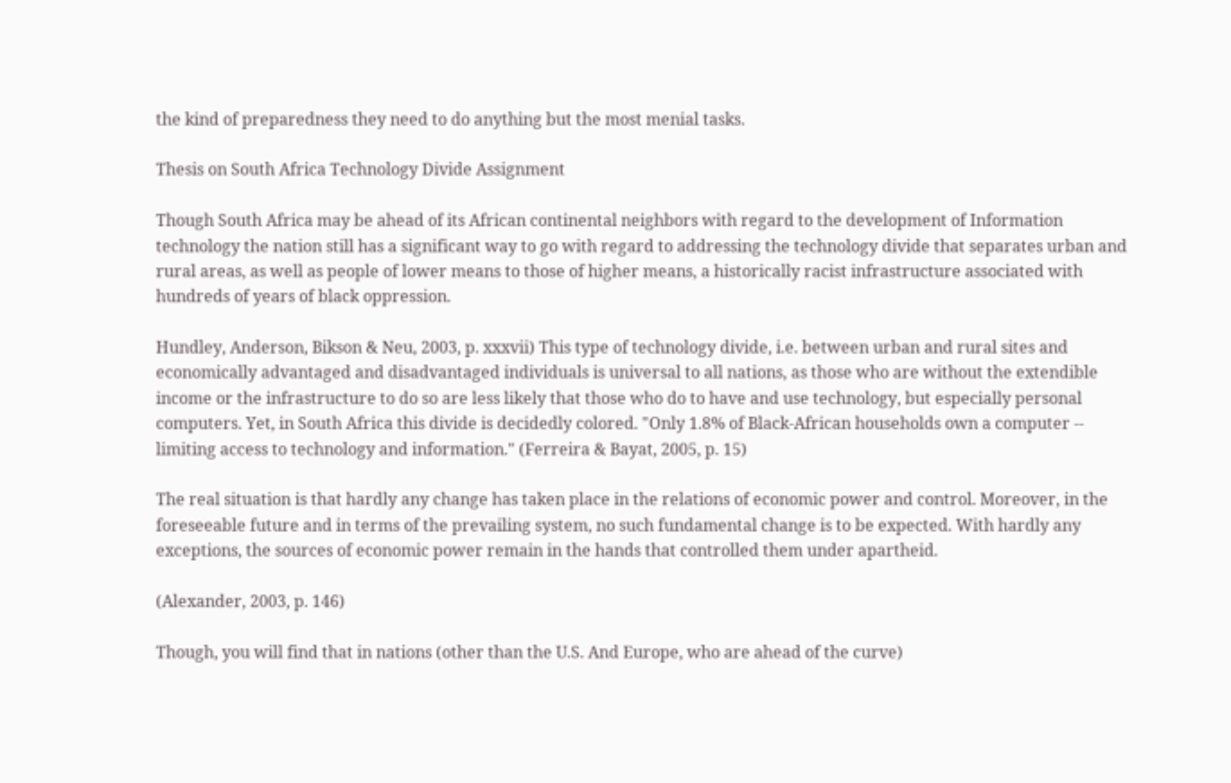the kind of preparedness they need to do anything but the most menial tasks.

Thesis on South Africa Technology Divide Assignment

Though South Africa may be ahead of its African continental neighbors with regard to the development of Information technology the nation still has a significant way to go with regard to addressing the technology divide that separates urban and rural areas, as well as people of lower means to those of higher means, a historically racist infrastructure associated with hundreds of years of black oppression.

Hundley, Anderson, Bikson & Neu, 2003, p. xxxvii) This type of technology divide, i.e. between urban and rural sites and economically advantaged and disadvantaged individuals is universal to all nations, as those who are without the extendible income or the infrastructure to do so are less likely that those who do to have and use technology, but especially personal computers. Yet, in South Africa this divide is decidedly colored. "Only 1.8% of Black-African households own a computer -- limiting access to technology and information." (Ferreira & Bayat, 2005, p. 15)

The real situation is that hardly any change has taken place in the relations of economic power and control. Moreover, in the foreseeable future and in terms of the prevailing system, no such fundamental change is to be expected. With hardly any exceptions, the sources of economic power remain in the hands that controlled them under apartheid.

(Alexander, 2003, p. 146)

Though, you will find that in nations (other than the U.S. And Europe, who are ahead of the curve)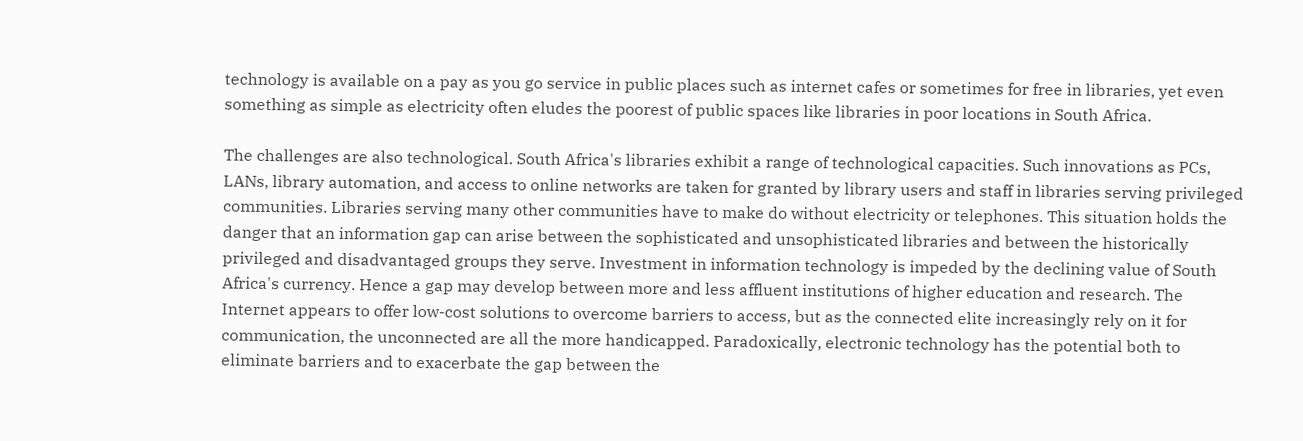technology is available on a pay as you go service in public places such as internet cafes or sometimes for free in libraries, yet even something as simple as electricity often eludes the poorest of public spaces like libraries in poor locations in South Africa.

The challenges are also technological. South Africa's libraries exhibit a range of technological capacities. Such innovations as PCs, LANs, library automation, and access to online networks are taken for granted by library users and staff in libraries serving privileged communities. Libraries serving many other communities have to make do without electricity or telephones. This situation holds the danger that an information gap can arise between the sophisticated and unsophisticated libraries and between the historically privileged and disadvantaged groups they serve. Investment in information technology is impeded by the declining value of South Africa's currency. Hence a gap may develop between more and less affluent institutions of higher education and research. The Internet appears to offer low-cost solutions to overcome barriers to access, but as the connected elite increasingly rely on it for communication, the unconnected are all the more handicapped. Paradoxically, electronic technology has the potential both to eliminate barriers and to exacerbate the gap between the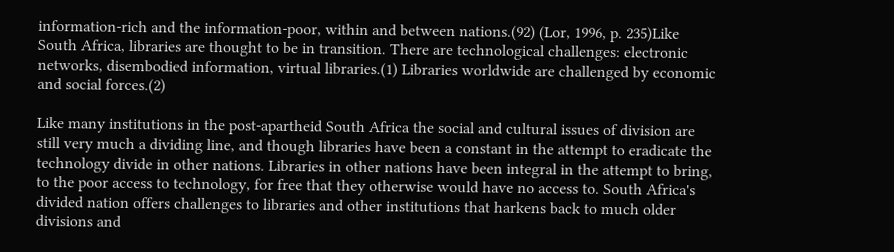information-rich and the information-poor, within and between nations.(92) (Lor, 1996, p. 235)Like South Africa, libraries are thought to be in transition. There are technological challenges: electronic networks, disembodied information, virtual libraries.(1) Libraries worldwide are challenged by economic and social forces.(2)

Like many institutions in the post-apartheid South Africa the social and cultural issues of division are still very much a dividing line, and though libraries have been a constant in the attempt to eradicate the technology divide in other nations. Libraries in other nations have been integral in the attempt to bring, to the poor access to technology, for free that they otherwise would have no access to. South Africa's divided nation offers challenges to libraries and other institutions that harkens back to much older divisions and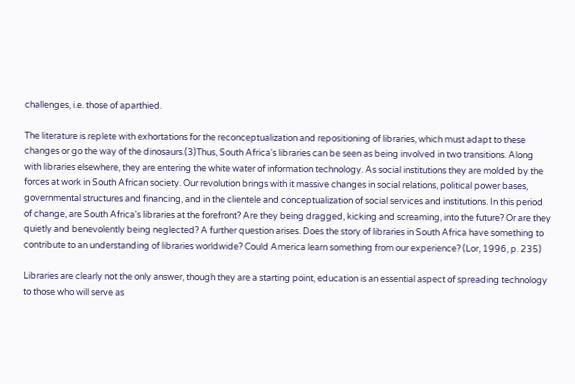challenges, i.e. those of aparthied.

The literature is replete with exhortations for the reconceptualization and repositioning of libraries, which must adapt to these changes or go the way of the dinosaurs.(3)Thus, South Africa's libraries can be seen as being involved in two transitions. Along with libraries elsewhere, they are entering the white water of information technology. As social institutions they are molded by the forces at work in South African society. Our revolution brings with it massive changes in social relations, political power bases, governmental structures and financing, and in the clientele and conceptualization of social services and institutions. In this period of change, are South Africa's libraries at the forefront? Are they being dragged, kicking and screaming, into the future? Or are they quietly and benevolently being neglected? A further question arises. Does the story of libraries in South Africa have something to contribute to an understanding of libraries worldwide? Could America learn something from our experience? (Lor, 1996, p. 235)

Libraries are clearly not the only answer, though they are a starting point, education is an essential aspect of spreading technology to those who will serve as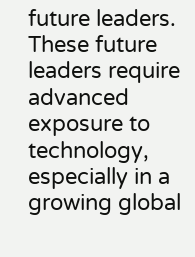future leaders. These future leaders require advanced exposure to technology, especially in a growing global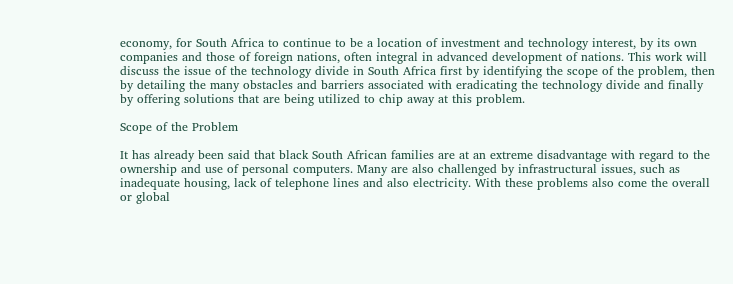economy, for South Africa to continue to be a location of investment and technology interest, by its own companies and those of foreign nations, often integral in advanced development of nations. This work will discuss the issue of the technology divide in South Africa first by identifying the scope of the problem, then by detailing the many obstacles and barriers associated with eradicating the technology divide and finally by offering solutions that are being utilized to chip away at this problem.

Scope of the Problem

It has already been said that black South African families are at an extreme disadvantage with regard to the ownership and use of personal computers. Many are also challenged by infrastructural issues, such as inadequate housing, lack of telephone lines and also electricity. With these problems also come the overall or global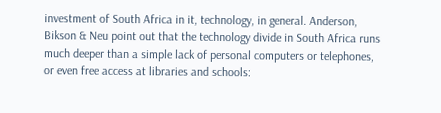investment of South Africa in it, technology, in general. Anderson, Bikson & Neu point out that the technology divide in South Africa runs much deeper than a simple lack of personal computers or telephones, or even free access at libraries and schools: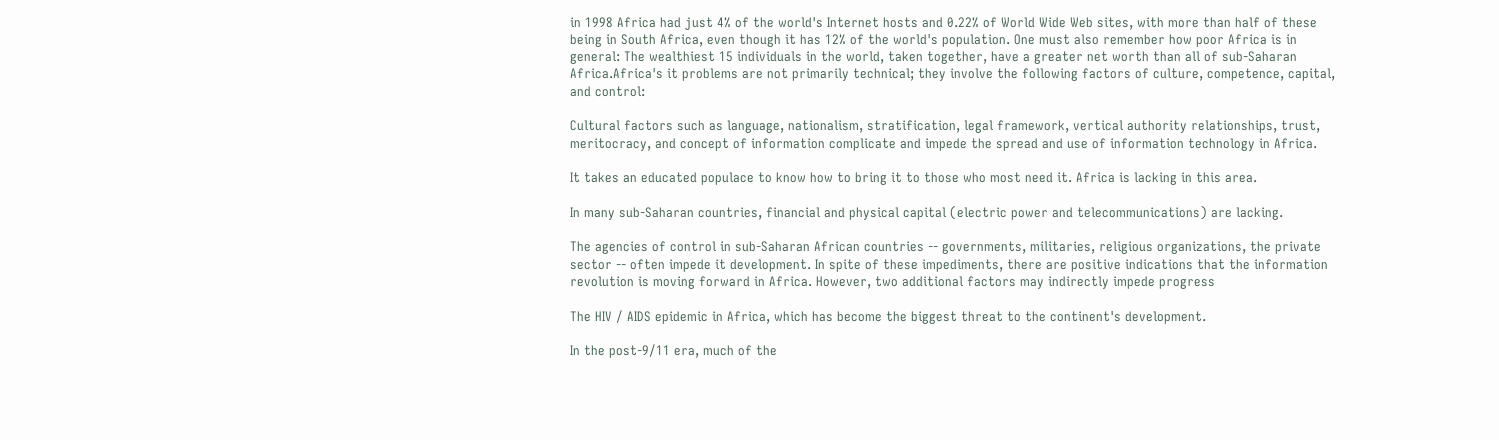in 1998 Africa had just 4% of the world's Internet hosts and 0.22% of World Wide Web sites, with more than half of these being in South Africa, even though it has 12% of the world's population. One must also remember how poor Africa is in general: The wealthiest 15 individuals in the world, taken together, have a greater net worth than all of sub-Saharan Africa.Africa's it problems are not primarily technical; they involve the following factors of culture, competence, capital, and control:

Cultural factors such as language, nationalism, stratification, legal framework, vertical authority relationships, trust, meritocracy, and concept of information complicate and impede the spread and use of information technology in Africa.

It takes an educated populace to know how to bring it to those who most need it. Africa is lacking in this area.

In many sub-Saharan countries, financial and physical capital (electric power and telecommunications) are lacking.

The agencies of control in sub-Saharan African countries -- governments, militaries, religious organizations, the private sector -- often impede it development. In spite of these impediments, there are positive indications that the information revolution is moving forward in Africa. However, two additional factors may indirectly impede progress

The HIV / AIDS epidemic in Africa, which has become the biggest threat to the continent's development.

In the post-9/11 era, much of the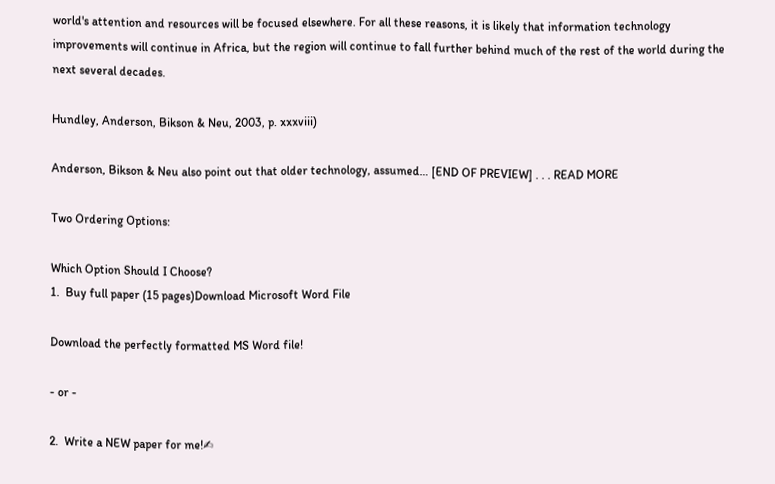world's attention and resources will be focused elsewhere. For all these reasons, it is likely that information technology improvements will continue in Africa, but the region will continue to fall further behind much of the rest of the world during the next several decades.

Hundley, Anderson, Bikson & Neu, 2003, p. xxxviii)

Anderson, Bikson & Neu also point out that older technology, assumed… [END OF PREVIEW] . . . READ MORE

Two Ordering Options:

Which Option Should I Choose?
1.  Buy full paper (15 pages)Download Microsoft Word File

Download the perfectly formatted MS Word file!

- or -

2.  Write a NEW paper for me!✍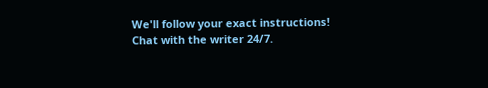We'll follow your exact instructions!
Chat with the writer 24/7.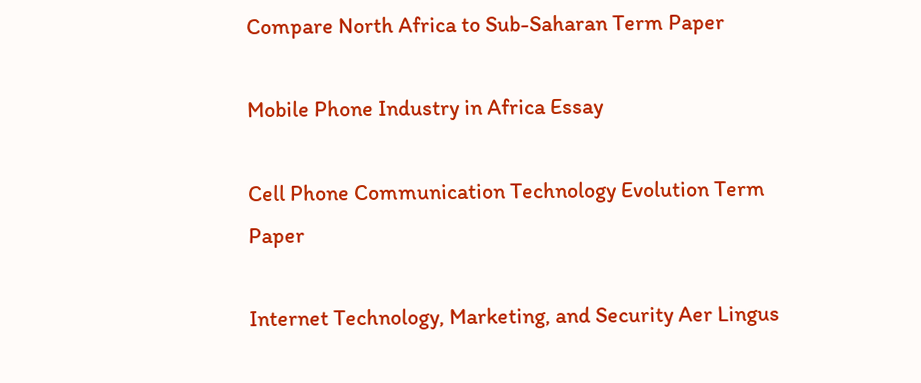Compare North Africa to Sub-Saharan Term Paper

Mobile Phone Industry in Africa Essay

Cell Phone Communication Technology Evolution Term Paper

Internet Technology, Marketing, and Security Aer Lingus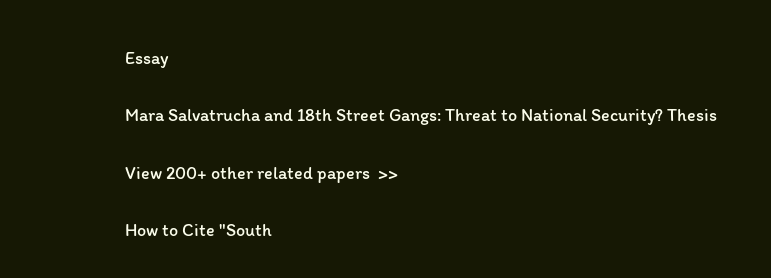Essay

Mara Salvatrucha and 18th Street Gangs: Threat to National Security? Thesis

View 200+ other related papers  >>

How to Cite "South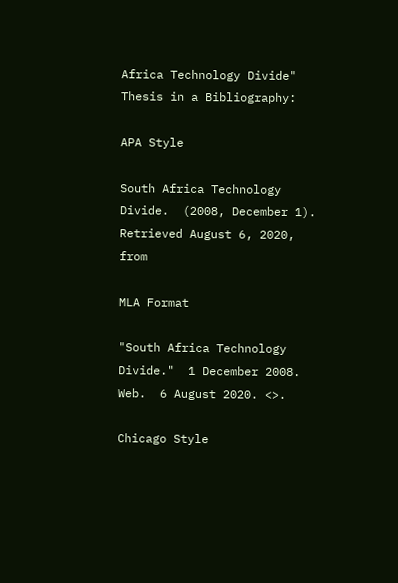Africa Technology Divide" Thesis in a Bibliography:

APA Style

South Africa Technology Divide.  (2008, December 1).  Retrieved August 6, 2020, from

MLA Format

"South Africa Technology Divide."  1 December 2008.  Web.  6 August 2020. <>.

Chicago Style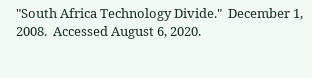"South Africa Technology Divide."  December 1, 2008.  Accessed August 6, 2020.